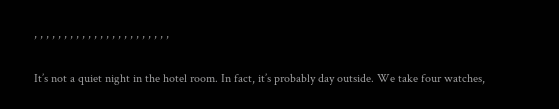, , , , , , , , , , , , , , , , , , , , , , ,


It’s not a quiet night in the hotel room. In fact, it’s probably day outside. We take four watches,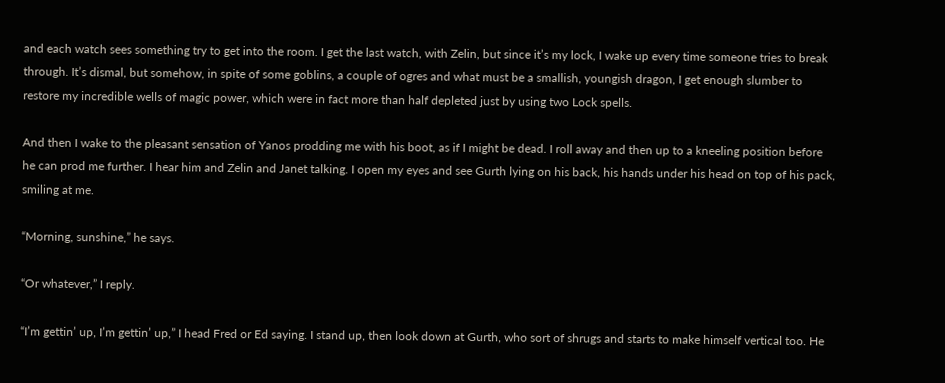and each watch sees something try to get into the room. I get the last watch, with Zelin, but since it’s my lock, I wake up every time someone tries to break through. It’s dismal, but somehow, in spite of some goblins, a couple of ogres and what must be a smallish, youngish dragon, I get enough slumber to restore my incredible wells of magic power, which were in fact more than half depleted just by using two Lock spells.

And then I wake to the pleasant sensation of Yanos prodding me with his boot, as if I might be dead. I roll away and then up to a kneeling position before he can prod me further. I hear him and Zelin and Janet talking. I open my eyes and see Gurth lying on his back, his hands under his head on top of his pack, smiling at me.

“Morning, sunshine,” he says.

“Or whatever,” I reply.

“I’m gettin’ up, I’m gettin’ up,” I head Fred or Ed saying. I stand up, then look down at Gurth, who sort of shrugs and starts to make himself vertical too. He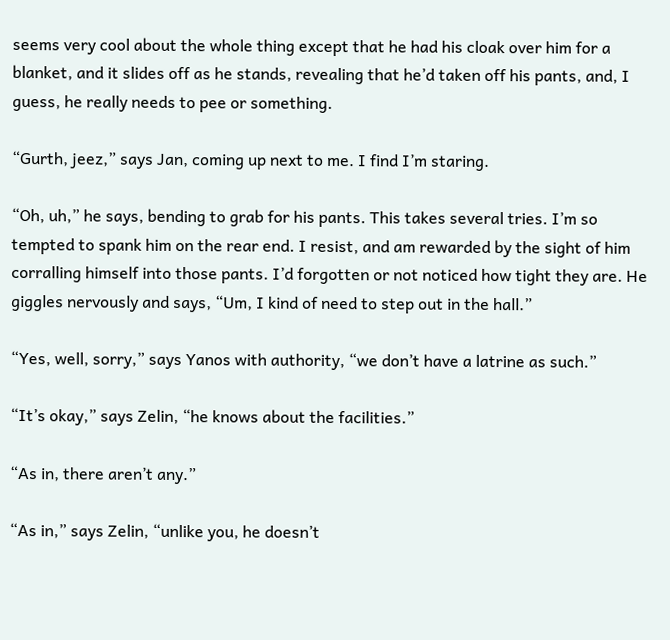seems very cool about the whole thing except that he had his cloak over him for a blanket, and it slides off as he stands, revealing that he’d taken off his pants, and, I guess, he really needs to pee or something.

“Gurth, jeez,” says Jan, coming up next to me. I find I’m staring.

“Oh, uh,” he says, bending to grab for his pants. This takes several tries. I’m so tempted to spank him on the rear end. I resist, and am rewarded by the sight of him corralling himself into those pants. I’d forgotten or not noticed how tight they are. He giggles nervously and says, “Um, I kind of need to step out in the hall.”

“Yes, well, sorry,” says Yanos with authority, “we don’t have a latrine as such.”

“It’s okay,” says Zelin, “he knows about the facilities.”

“As in, there aren’t any.”

“As in,” says Zelin, “unlike you, he doesn’t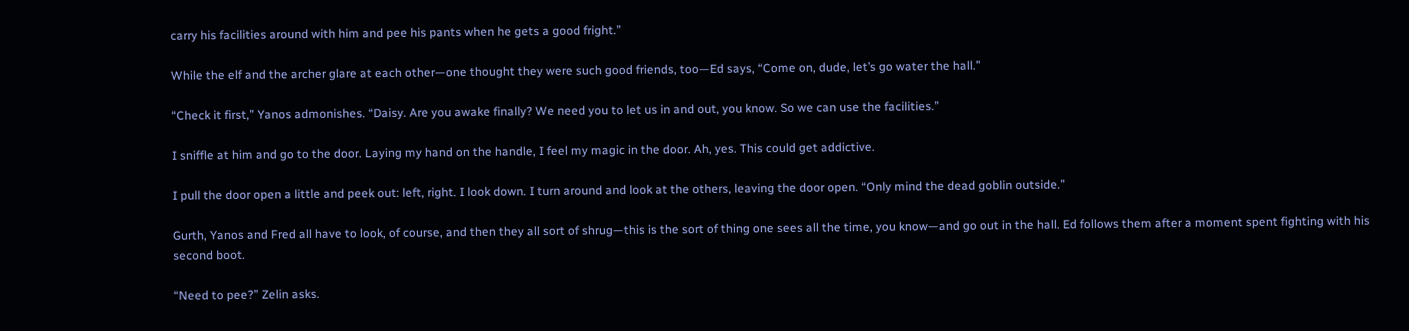carry his facilities around with him and pee his pants when he gets a good fright.”

While the elf and the archer glare at each other—one thought they were such good friends, too—Ed says, “Come on, dude, let’s go water the hall.”

“Check it first,” Yanos admonishes. “Daisy. Are you awake finally? We need you to let us in and out, you know. So we can use the facilities.”

I sniffle at him and go to the door. Laying my hand on the handle, I feel my magic in the door. Ah, yes. This could get addictive.

I pull the door open a little and peek out: left, right. I look down. I turn around and look at the others, leaving the door open. “Only mind the dead goblin outside.”

Gurth, Yanos and Fred all have to look, of course, and then they all sort of shrug—this is the sort of thing one sees all the time, you know—and go out in the hall. Ed follows them after a moment spent fighting with his second boot.

“Need to pee?” Zelin asks.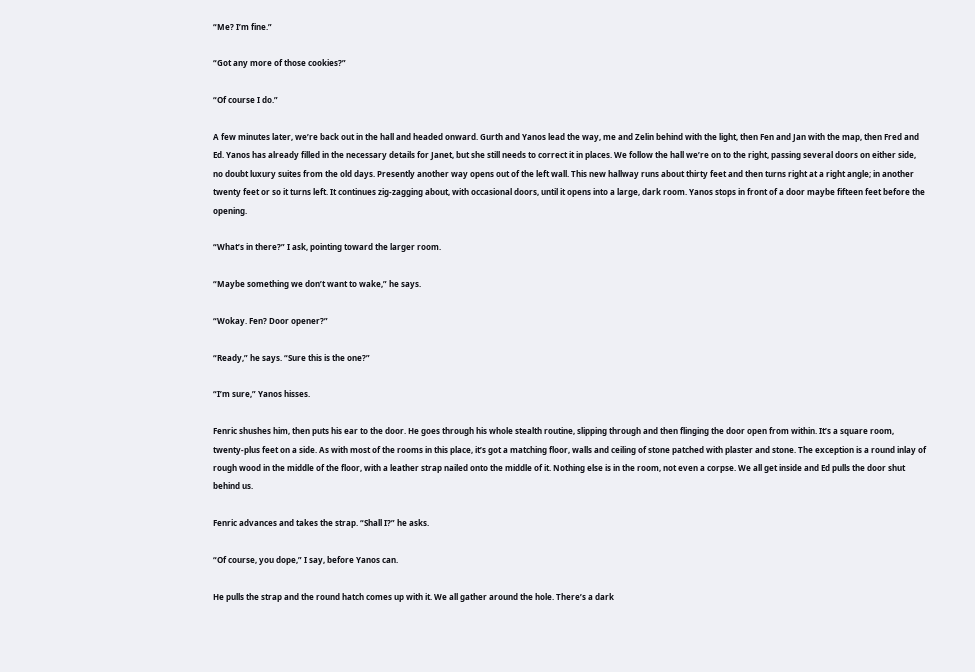“Me? I’m fine.”

“Got any more of those cookies?”

“Of course I do.”

A few minutes later, we’re back out in the hall and headed onward. Gurth and Yanos lead the way, me and Zelin behind with the light, then Fen and Jan with the map, then Fred and Ed. Yanos has already filled in the necessary details for Janet, but she still needs to correct it in places. We follow the hall we’re on to the right, passing several doors on either side, no doubt luxury suites from the old days. Presently another way opens out of the left wall. This new hallway runs about thirty feet and then turns right at a right angle; in another twenty feet or so it turns left. It continues zig-zagging about, with occasional doors, until it opens into a large, dark room. Yanos stops in front of a door maybe fifteen feet before the opening.

“What’s in there?” I ask, pointing toward the larger room.

“Maybe something we don’t want to wake,” he says.

“Wokay. Fen? Door opener?”

“Ready,” he says. “Sure this is the one?”

“I’m sure,” Yanos hisses.

Fenric shushes him, then puts his ear to the door. He goes through his whole stealth routine, slipping through and then flinging the door open from within. It’s a square room, twenty-plus feet on a side. As with most of the rooms in this place, it’s got a matching floor, walls and ceiling of stone patched with plaster and stone. The exception is a round inlay of rough wood in the middle of the floor, with a leather strap nailed onto the middle of it. Nothing else is in the room, not even a corpse. We all get inside and Ed pulls the door shut behind us.

Fenric advances and takes the strap. “Shall I?” he asks.

“Of course, you dope,” I say, before Yanos can.

He pulls the strap and the round hatch comes up with it. We all gather around the hole. There’s a dark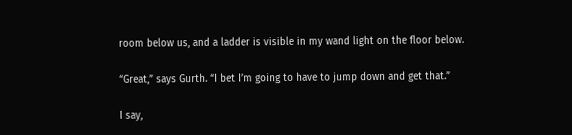room below us, and a ladder is visible in my wand light on the floor below.

“Great,” says Gurth. “I bet I’m going to have to jump down and get that.”

I say,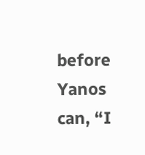before Yanos can, “I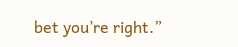bet you’re right.”